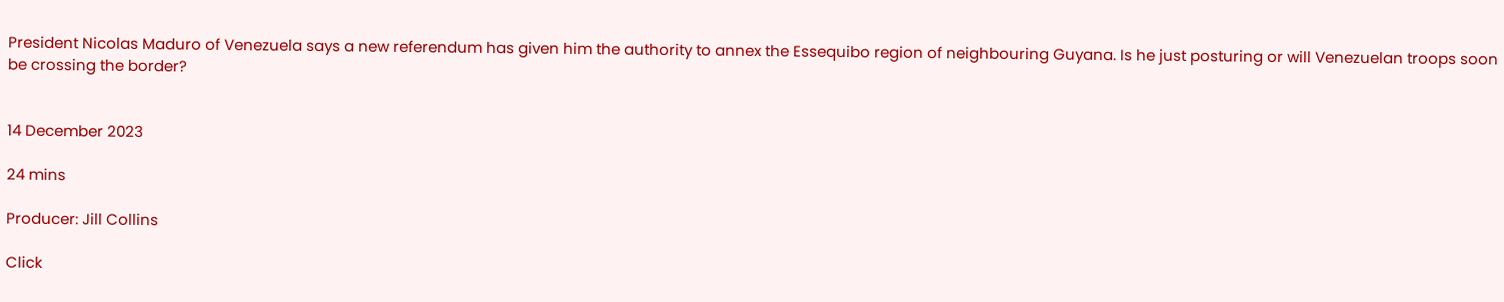President Nicolas Maduro of Venezuela says a new referendum has given him the authority to annex the Essequibo region of neighbouring Guyana. Is he just posturing or will Venezuelan troops soon be crossing the border?


14 December 2023

24 mins

Producer: Jill Collins

Click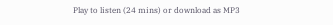Play to listen (24 mins) or download as MP3